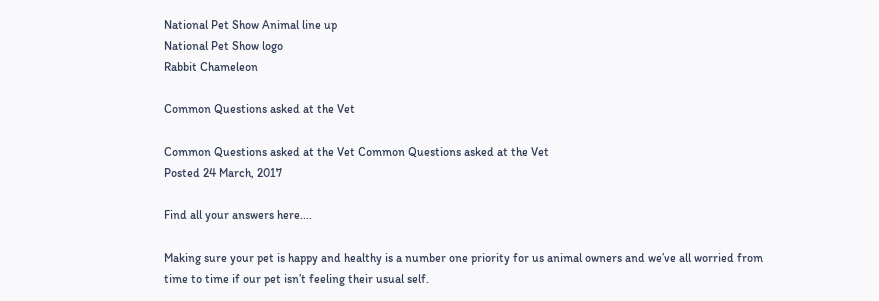National Pet Show Animal line up
National Pet Show logo
Rabbit Chameleon

Common Questions asked at the Vet

Common Questions asked at the Vet Common Questions asked at the Vet
Posted 24 March, 2017

Find all your answers here....

Making sure your pet is happy and healthy is a number one priority for us animal owners and we’ve all worried from time to time if our pet isn’t feeling their usual self.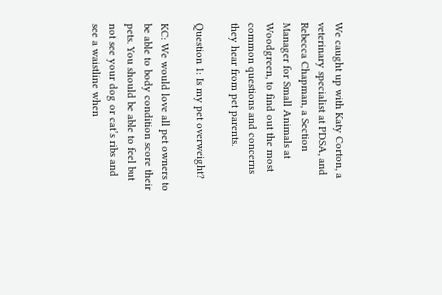We caught up with Katy Corton, a veterinary specialist at PDSA, and Rebecca Chapman, a Section Manager for Small Animals at Woodgreen, to find out the most common questions and concerns they hear from pet parents.

Question 1: Is my pet overweight?

KC: We would love all pet owners to be able to body condition score their pets. You should be able to feel but not see your dog or cat’s ribs and see a waistline when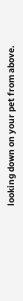looking down on your pet from above.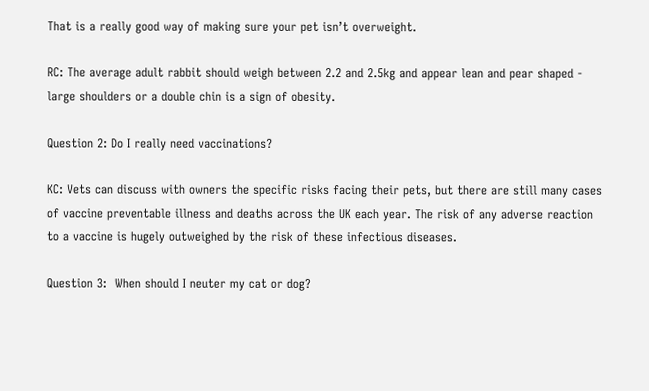That is a really good way of making sure your pet isn’t overweight.

RC: The average adult rabbit should weigh between 2.2 and 2.5kg and appear lean and pear shaped - large shoulders or a double chin is a sign of obesity.

Question 2: Do I really need vaccinations?

KC: Vets can discuss with owners the specific risks facing their pets, but there are still many cases of vaccine preventable illness and deaths across the UK each year. The risk of any adverse reaction to a vaccine is hugely outweighed by the risk of these infectious diseases.

Question 3:  When should I neuter my cat or dog?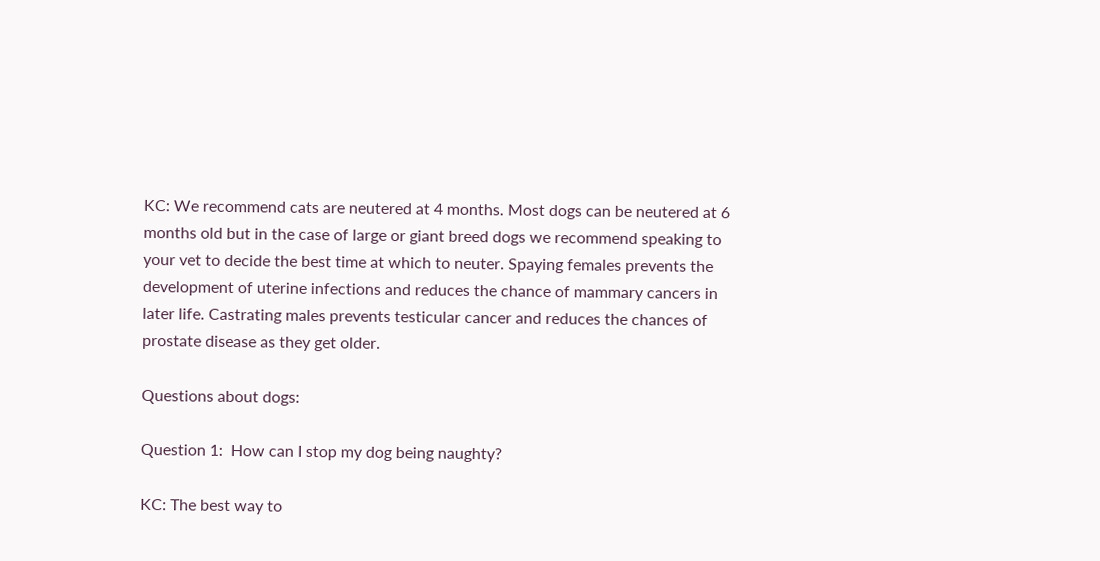KC: We recommend cats are neutered at 4 months. Most dogs can be neutered at 6 months old but in the case of large or giant breed dogs we recommend speaking to your vet to decide the best time at which to neuter. Spaying females prevents the development of uterine infections and reduces the chance of mammary cancers in later life. Castrating males prevents testicular cancer and reduces the chances of prostate disease as they get older.

Questions about dogs:

Question 1:  How can I stop my dog being naughty?

KC: The best way to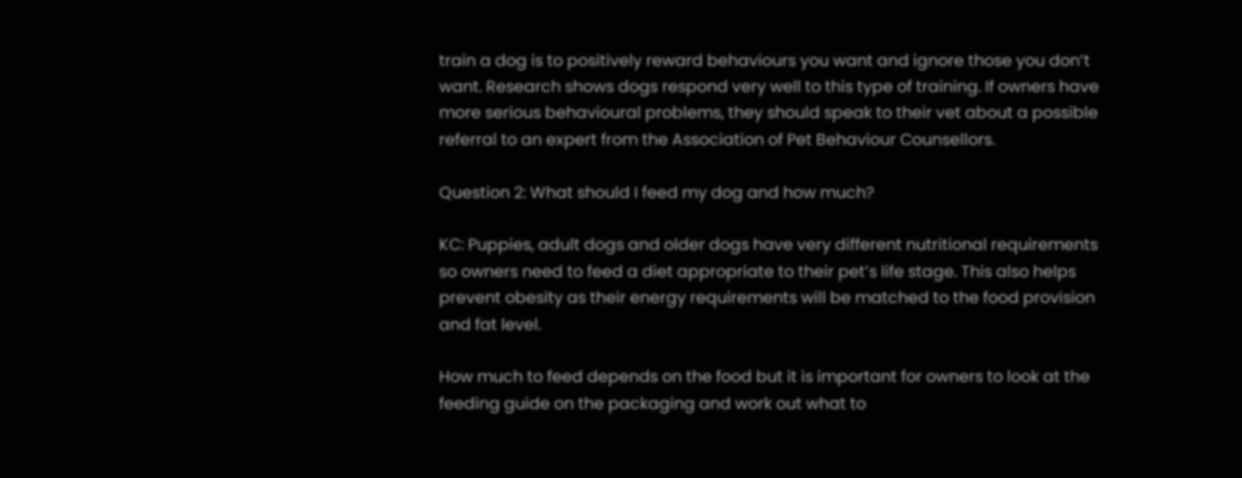train a dog is to positively reward behaviours you want and ignore those you don’t want. Research shows dogs respond very well to this type of training. If owners have more serious behavioural problems, they should speak to their vet about a possible referral to an expert from the Association of Pet Behaviour Counsellors.

Question 2: What should I feed my dog and how much?

KC: Puppies, adult dogs and older dogs have very different nutritional requirements so owners need to feed a diet appropriate to their pet’s life stage. This also helps prevent obesity as their energy requirements will be matched to the food provision and fat level.

How much to feed depends on the food but it is important for owners to look at the feeding guide on the packaging and work out what to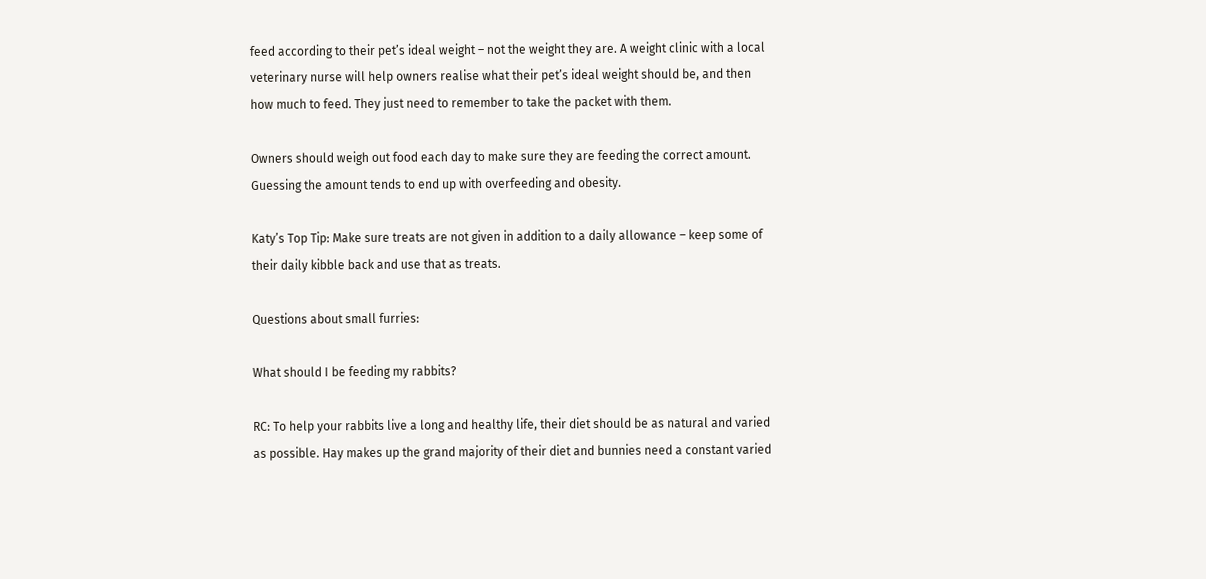feed according to their pet’s ideal weight – not the weight they are. A weight clinic with a local veterinary nurse will help owners realise what their pet’s ideal weight should be, and then how much to feed. They just need to remember to take the packet with them.

Owners should weigh out food each day to make sure they are feeding the correct amount. Guessing the amount tends to end up with overfeeding and obesity.

Katy’s Top Tip: Make sure treats are not given in addition to a daily allowance – keep some of their daily kibble back and use that as treats.

Questions about small furries:

What should I be feeding my rabbits?

RC: To help your rabbits live a long and healthy life, their diet should be as natural and varied as possible. Hay makes up the grand majority of their diet and bunnies need a constant varied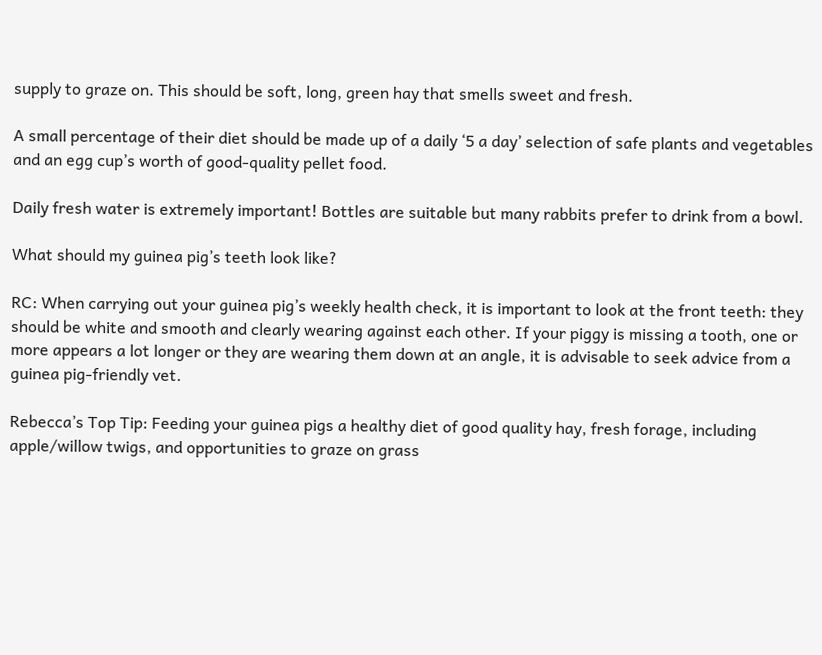supply to graze on. This should be soft, long, green hay that smells sweet and fresh.

A small percentage of their diet should be made up of a daily ‘5 a day’ selection of safe plants and vegetables and an egg cup’s worth of good-quality pellet food.

Daily fresh water is extremely important! Bottles are suitable but many rabbits prefer to drink from a bowl.

What should my guinea pig’s teeth look like?

RC: When carrying out your guinea pig’s weekly health check, it is important to look at the front teeth: they should be white and smooth and clearly wearing against each other. If your piggy is missing a tooth, one or more appears a lot longer or they are wearing them down at an angle, it is advisable to seek advice from a guinea pig-friendly vet.

Rebecca’s Top Tip: Feeding your guinea pigs a healthy diet of good quality hay, fresh forage, including apple/willow twigs, and opportunities to graze on grass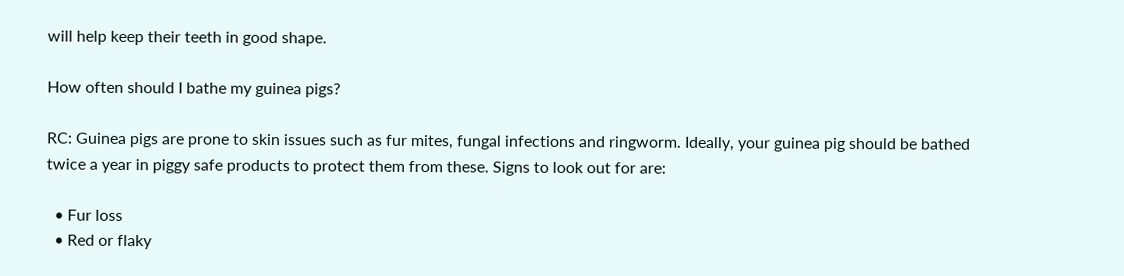will help keep their teeth in good shape.

How often should I bathe my guinea pigs?

RC: Guinea pigs are prone to skin issues such as fur mites, fungal infections and ringworm. Ideally, your guinea pig should be bathed twice a year in piggy safe products to protect them from these. Signs to look out for are:

  • Fur loss
  • Red or flaky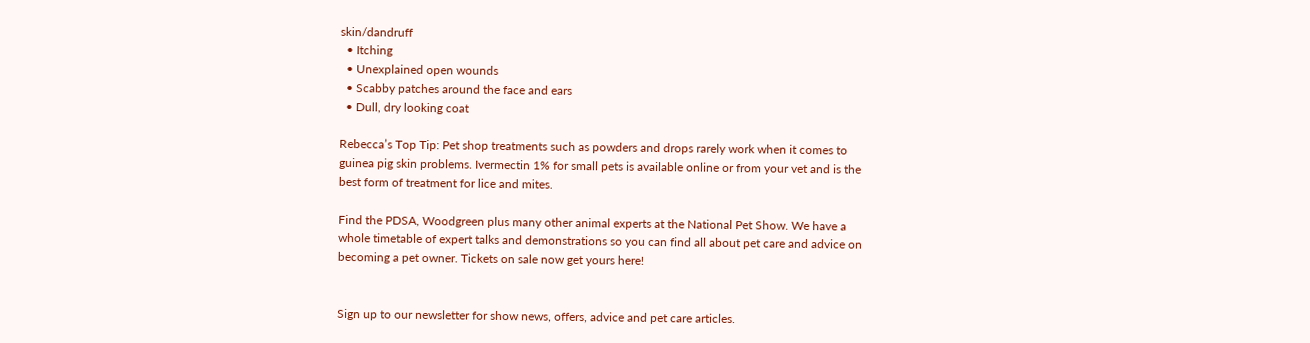skin/dandruff
  • Itching
  • Unexplained open wounds
  • Scabby patches around the face and ears
  • Dull, dry looking coat

Rebecca’s Top Tip: Pet shop treatments such as powders and drops rarely work when it comes to guinea pig skin problems. Ivermectin 1% for small pets is available online or from your vet and is the best form of treatment for lice and mites.

Find the PDSA, Woodgreen plus many other animal experts at the National Pet Show. We have a whole timetable of expert talks and demonstrations so you can find all about pet care and advice on becoming a pet owner. Tickets on sale now get yours here!


Sign up to our newsletter for show news, offers, advice and pet care articles.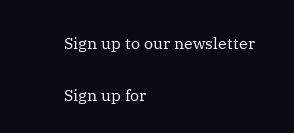Sign up to our newsletter


Sign up for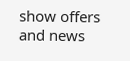show offers and news